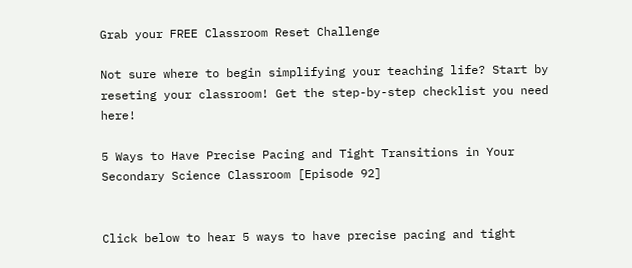Grab your FREE Classroom Reset Challenge

Not sure where to begin simplifying your teaching life? Start by reseting your classroom! Get the step-by-step checklist you need here!

5 Ways to Have Precise Pacing and Tight Transitions in Your Secondary Science Classroom [Episode 92]


Click below to hear 5 ways to have precise pacing and tight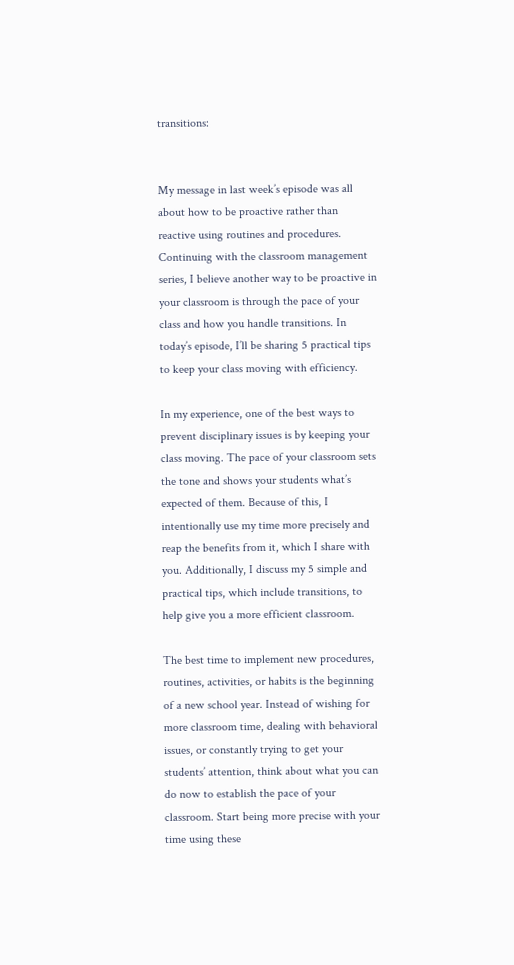transitions:


My message in last week’s episode was all about how to be proactive rather than reactive using routines and procedures. Continuing with the classroom management series, I believe another way to be proactive in your classroom is through the pace of your class and how you handle transitions. In today’s episode, I’ll be sharing 5 practical tips to keep your class moving with efficiency.

In my experience, one of the best ways to prevent disciplinary issues is by keeping your class moving. The pace of your classroom sets the tone and shows your students what’s expected of them. Because of this, I intentionally use my time more precisely and reap the benefits from it, which I share with you. Additionally, I discuss my 5 simple and practical tips, which include transitions, to help give you a more efficient classroom.

The best time to implement new procedures, routines, activities, or habits is the beginning of a new school year. Instead of wishing for more classroom time, dealing with behavioral issues, or constantly trying to get your students’ attention, think about what you can do now to establish the pace of your classroom. Start being more precise with your time using these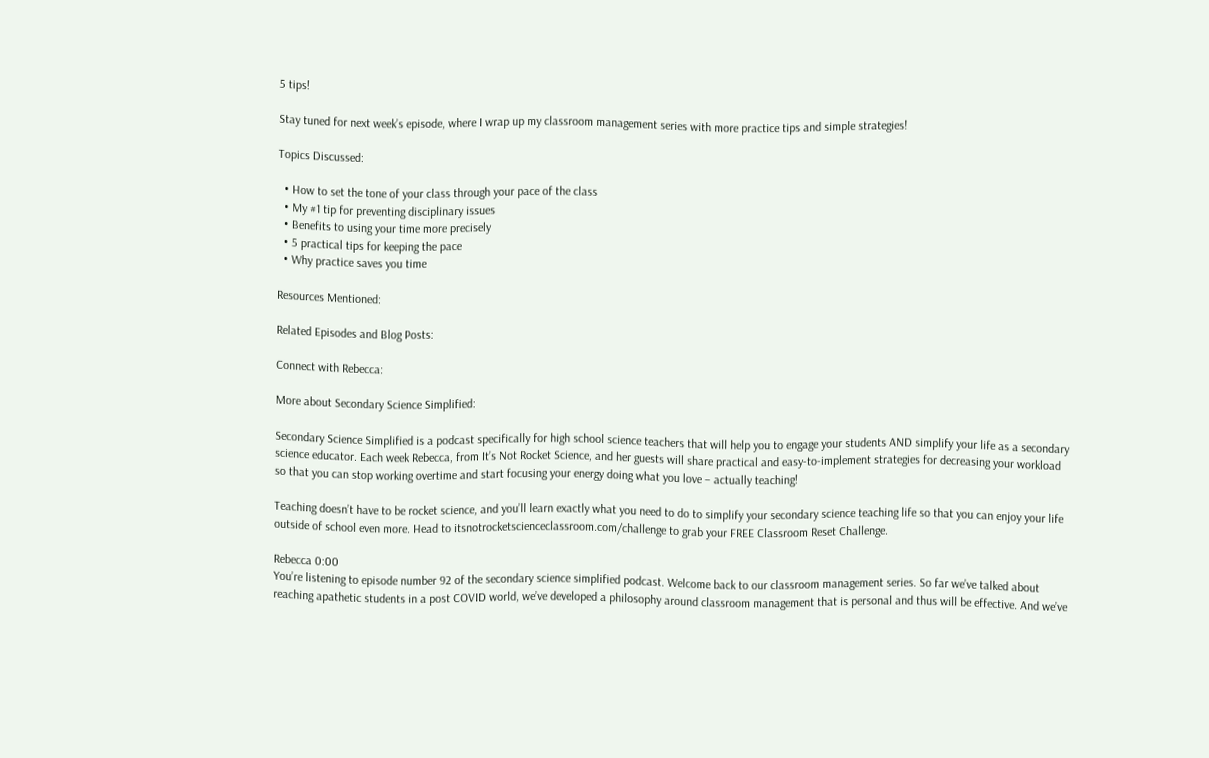5 tips!

Stay tuned for next week’s episode, where I wrap up my classroom management series with more practice tips and simple strategies!

Topics Discussed:

  • How to set the tone of your class through your pace of the class
  • My #1 tip for preventing disciplinary issues
  • Benefits to using your time more precisely
  • 5 practical tips for keeping the pace
  • Why practice saves you time

Resources Mentioned:

Related Episodes and Blog Posts:

Connect with Rebecca:

More about Secondary Science Simplified:

Secondary Science Simplified is a podcast specifically for high school science teachers that will help you to engage your students AND simplify your life as a secondary science educator. Each week Rebecca, from It’s Not Rocket Science, and her guests will share practical and easy-to-implement strategies for decreasing your workload so that you can stop working overtime and start focusing your energy doing what you love – actually teaching!

Teaching doesn’t have to be rocket science, and you’ll learn exactly what you need to do to simplify your secondary science teaching life so that you can enjoy your life outside of school even more. Head to itsnotrocketscienceclassroom.com/challenge to grab your FREE Classroom Reset Challenge.

Rebecca 0:00
You’re listening to episode number 92 of the secondary science simplified podcast. Welcome back to our classroom management series. So far we’ve talked about reaching apathetic students in a post COVID world, we’ve developed a philosophy around classroom management that is personal and thus will be effective. And we’ve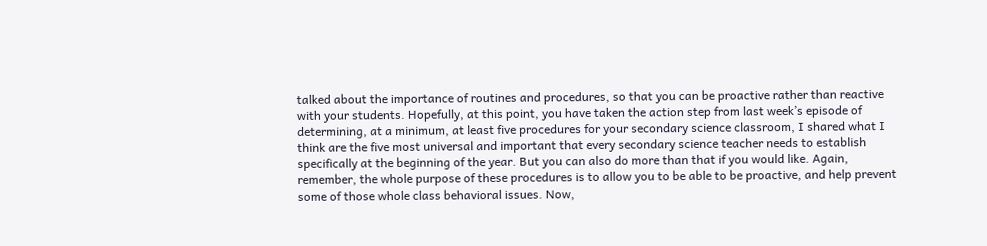talked about the importance of routines and procedures, so that you can be proactive rather than reactive with your students. Hopefully, at this point, you have taken the action step from last week’s episode of determining, at a minimum, at least five procedures for your secondary science classroom, I shared what I think are the five most universal and important that every secondary science teacher needs to establish specifically at the beginning of the year. But you can also do more than that if you would like. Again, remember, the whole purpose of these procedures is to allow you to be able to be proactive, and help prevent some of those whole class behavioral issues. Now,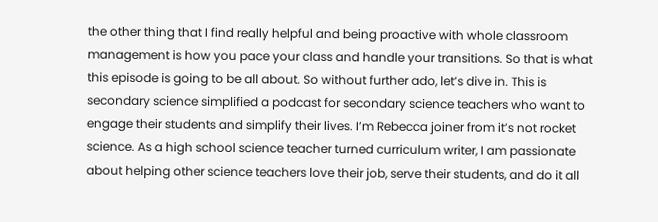the other thing that I find really helpful and being proactive with whole classroom management is how you pace your class and handle your transitions. So that is what this episode is going to be all about. So without further ado, let’s dive in. This is secondary science simplified a podcast for secondary science teachers who want to engage their students and simplify their lives. I’m Rebecca joiner from it’s not rocket science. As a high school science teacher turned curriculum writer, I am passionate about helping other science teachers love their job, serve their students, and do it all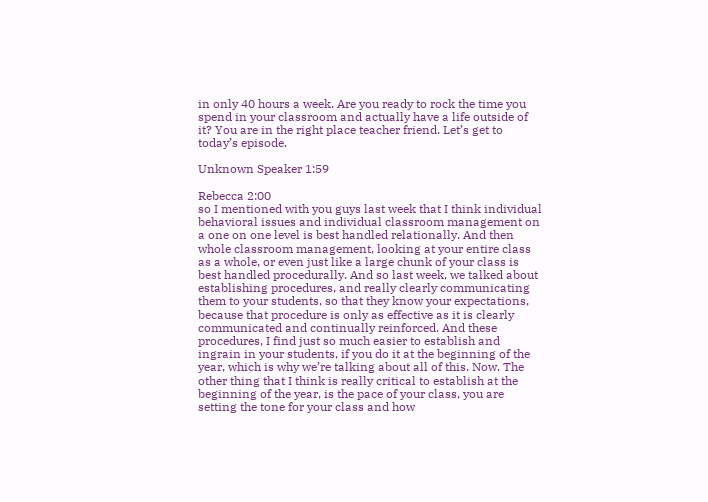in only 40 hours a week. Are you ready to rock the time you spend in your classroom and actually have a life outside of it? You are in the right place teacher friend. Let’s get to today’s episode.

Unknown Speaker 1:59

Rebecca 2:00
so I mentioned with you guys last week that I think individual behavioral issues and individual classroom management on a one on one level is best handled relationally. And then whole classroom management, looking at your entire class as a whole, or even just like a large chunk of your class is best handled procedurally. And so last week, we talked about establishing procedures, and really clearly communicating them to your students, so that they know your expectations, because that procedure is only as effective as it is clearly communicated and continually reinforced. And these procedures, I find just so much easier to establish and ingrain in your students, if you do it at the beginning of the year, which is why we’re talking about all of this. Now. The other thing that I think is really critical to establish at the beginning of the year, is the pace of your class, you are setting the tone for your class and how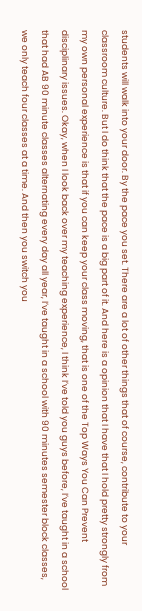students will walk into your door. By the pace you set. There are a lot of other things that of course, contribute to your classroom culture. But I do think that the pace is a big part of it. And here is a opinion that I have that I hold pretty strongly from my own personal experience is that if you can keep your class moving, that is one of the Top Ways You Can Prevent disciplinary issues. Okay, when I look back over my teaching experience, I think I’ve told you guys before, I’ve taught in a school that had AB 90 minute classes alternating every day all year, I’ve taught in a school with 90 minutes semester block classes, we only teach four classes at a time. And then you switch you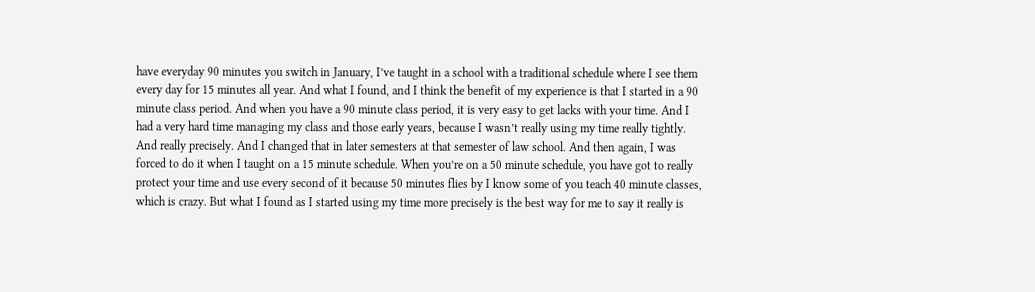have everyday 90 minutes you switch in January, I’ve taught in a school with a traditional schedule where I see them every day for 15 minutes all year. And what I found, and I think the benefit of my experience is that I started in a 90 minute class period. And when you have a 90 minute class period, it is very easy to get lacks with your time. And I had a very hard time managing my class and those early years, because I wasn’t really using my time really tightly. And really precisely. And I changed that in later semesters at that semester of law school. And then again, I was forced to do it when I taught on a 15 minute schedule. When you’re on a 50 minute schedule, you have got to really protect your time and use every second of it because 50 minutes flies by I know some of you teach 40 minute classes, which is crazy. But what I found as I started using my time more precisely is the best way for me to say it really is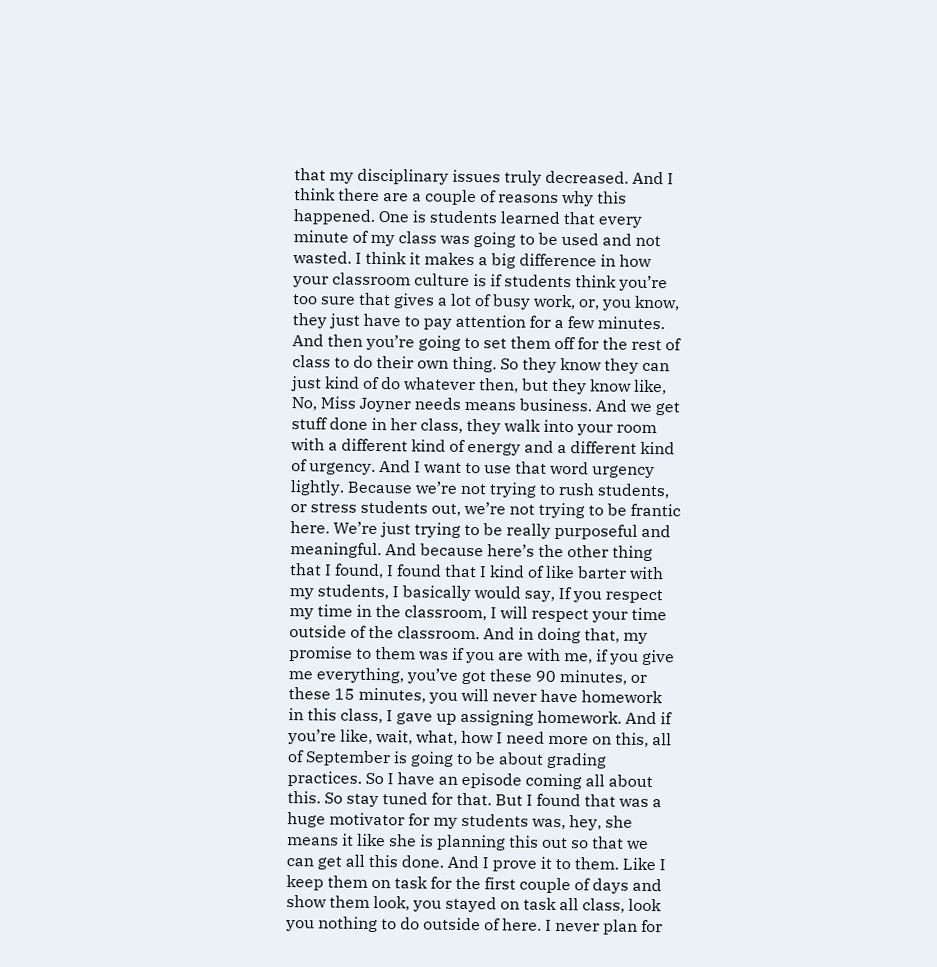that my disciplinary issues truly decreased. And I think there are a couple of reasons why this happened. One is students learned that every minute of my class was going to be used and not wasted. I think it makes a big difference in how your classroom culture is if students think you’re too sure that gives a lot of busy work, or, you know, they just have to pay attention for a few minutes. And then you’re going to set them off for the rest of class to do their own thing. So they know they can just kind of do whatever then, but they know like, No, Miss Joyner needs means business. And we get stuff done in her class, they walk into your room with a different kind of energy and a different kind of urgency. And I want to use that word urgency lightly. Because we’re not trying to rush students, or stress students out, we’re not trying to be frantic here. We’re just trying to be really purposeful and meaningful. And because here’s the other thing that I found, I found that I kind of like barter with my students, I basically would say, If you respect my time in the classroom, I will respect your time outside of the classroom. And in doing that, my promise to them was if you are with me, if you give me everything, you’ve got these 90 minutes, or these 15 minutes, you will never have homework in this class, I gave up assigning homework. And if you’re like, wait, what, how I need more on this, all of September is going to be about grading practices. So I have an episode coming all about this. So stay tuned for that. But I found that was a huge motivator for my students was, hey, she means it like she is planning this out so that we can get all this done. And I prove it to them. Like I keep them on task for the first couple of days and show them look, you stayed on task all class, look you nothing to do outside of here. I never plan for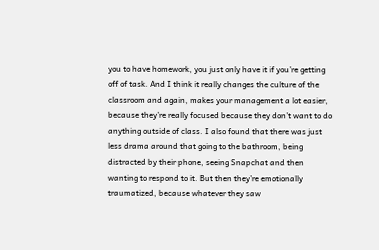you to have homework, you just only have it if you’re getting off of task. And I think it really changes the culture of the classroom and again, makes your management a lot easier, because they’re really focused because they don’t want to do anything outside of class. I also found that there was just less drama around that going to the bathroom, being distracted by their phone, seeing Snapchat and then wanting to respond to it. But then they’re emotionally traumatized, because whatever they saw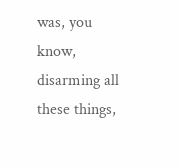was, you know, disarming all these things,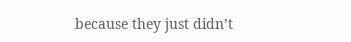because they just didn’t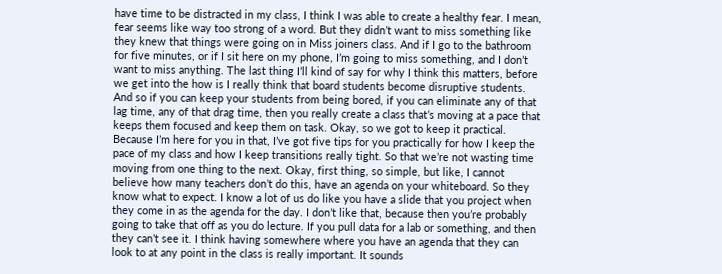have time to be distracted in my class, I think I was able to create a healthy fear. I mean, fear seems like way too strong of a word. But they didn’t want to miss something like they knew that things were going on in Miss joiners class. And if I go to the bathroom for five minutes, or if I sit here on my phone, I’m going to miss something, and I don’t want to miss anything. The last thing I’ll kind of say for why I think this matters, before we get into the how is I really think that board students become disruptive students. And so if you can keep your students from being bored, if you can eliminate any of that lag time, any of that drag time, then you really create a class that’s moving at a pace that keeps them focused and keep them on task. Okay, so we got to keep it practical. Because I’m here for you in that, I’ve got five tips for you practically for how I keep the pace of my class and how I keep transitions really tight. So that we’re not wasting time moving from one thing to the next. Okay, first thing, so simple, but like, I cannot believe how many teachers don’t do this, have an agenda on your whiteboard. So they know what to expect. I know a lot of us do like you have a slide that you project when they come in as the agenda for the day. I don’t like that, because then you’re probably going to take that off as you do lecture. If you pull data for a lab or something, and then they can’t see it. I think having somewhere where you have an agenda that they can look to at any point in the class is really important. It sounds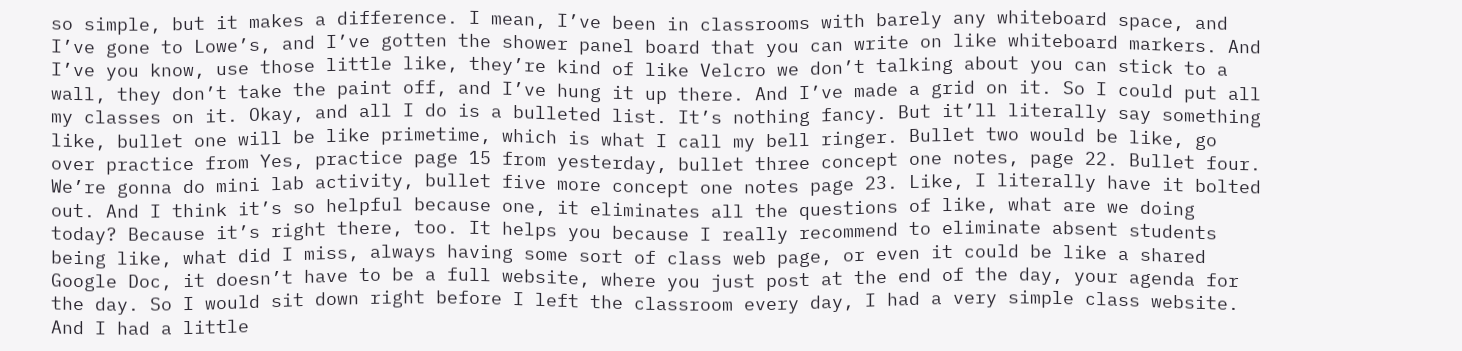so simple, but it makes a difference. I mean, I’ve been in classrooms with barely any whiteboard space, and I’ve gone to Lowe’s, and I’ve gotten the shower panel board that you can write on like whiteboard markers. And I’ve you know, use those little like, they’re kind of like Velcro we don’t talking about you can stick to a wall, they don’t take the paint off, and I’ve hung it up there. And I’ve made a grid on it. So I could put all my classes on it. Okay, and all I do is a bulleted list. It’s nothing fancy. But it’ll literally say something like, bullet one will be like primetime, which is what I call my bell ringer. Bullet two would be like, go over practice from Yes, practice page 15 from yesterday, bullet three concept one notes, page 22. Bullet four. We’re gonna do mini lab activity, bullet five more concept one notes page 23. Like, I literally have it bolted out. And I think it’s so helpful because one, it eliminates all the questions of like, what are we doing today? Because it’s right there, too. It helps you because I really recommend to eliminate absent students being like, what did I miss, always having some sort of class web page, or even it could be like a shared Google Doc, it doesn’t have to be a full website, where you just post at the end of the day, your agenda for the day. So I would sit down right before I left the classroom every day, I had a very simple class website. And I had a little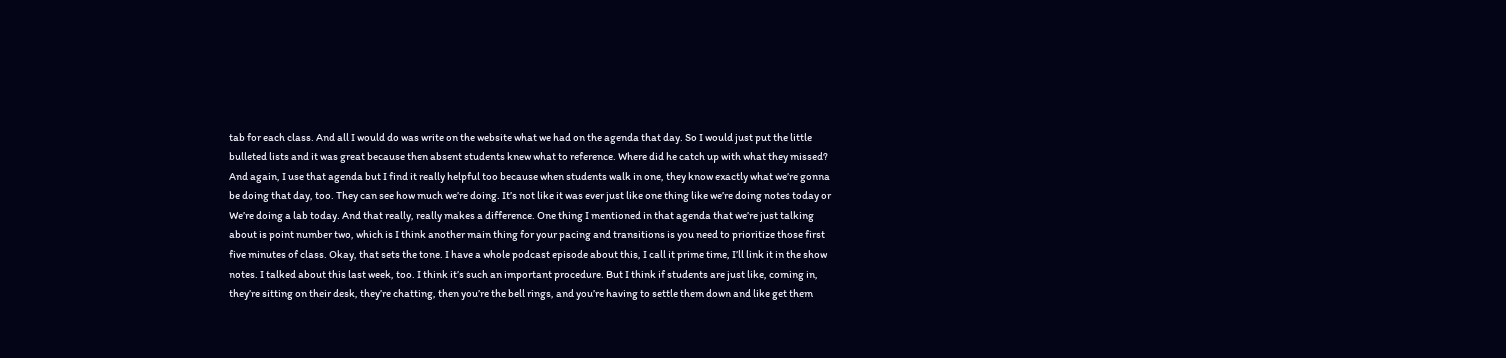tab for each class. And all I would do was write on the website what we had on the agenda that day. So I would just put the little bulleted lists and it was great because then absent students knew what to reference. Where did he catch up with what they missed? And again, I use that agenda but I find it really helpful too because when students walk in one, they know exactly what we’re gonna be doing that day, too. They can see how much we’re doing. It’s not like it was ever just like one thing like we’re doing notes today or We’re doing a lab today. And that really, really makes a difference. One thing I mentioned in that agenda that we’re just talking about is point number two, which is I think another main thing for your pacing and transitions is you need to prioritize those first five minutes of class. Okay, that sets the tone. I have a whole podcast episode about this, I call it prime time, I’ll link it in the show notes. I talked about this last week, too. I think it’s such an important procedure. But I think if students are just like, coming in, they’re sitting on their desk, they’re chatting, then you’re the bell rings, and you’re having to settle them down and like get them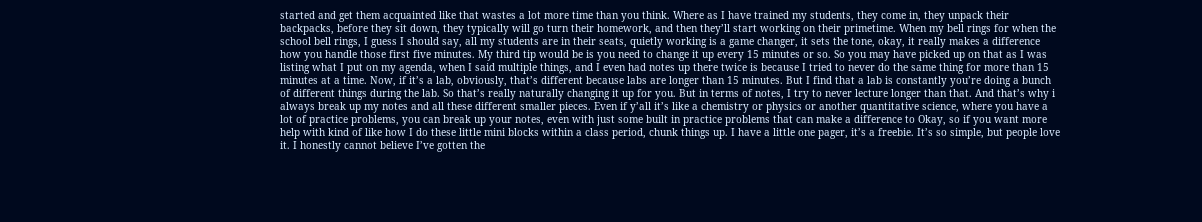started and get them acquainted like that wastes a lot more time than you think. Where as I have trained my students, they come in, they unpack their backpacks, before they sit down, they typically will go turn their homework, and then they’ll start working on their primetime. When my bell rings for when the school bell rings, I guess I should say, all my students are in their seats, quietly working is a game changer, it sets the tone, okay, it really makes a difference how you handle those first five minutes. My third tip would be is you need to change it up every 15 minutes or so. So you may have picked up on that as I was listing what I put on my agenda, when I said multiple things, and I even had notes up there twice is because I tried to never do the same thing for more than 15 minutes at a time. Now, if it’s a lab, obviously, that’s different because labs are longer than 15 minutes. But I find that a lab is constantly you’re doing a bunch of different things during the lab. So that’s really naturally changing it up for you. But in terms of notes, I try to never lecture longer than that. And that’s why i always break up my notes and all these different smaller pieces. Even if y’all it’s like a chemistry or physics or another quantitative science, where you have a lot of practice problems, you can break up your notes, even with just some built in practice problems that can make a difference to Okay, so if you want more help with kind of like how I do these little mini blocks within a class period, chunk things up. I have a little one pager, it’s a freebie. It’s so simple, but people love it. I honestly cannot believe I’ve gotten the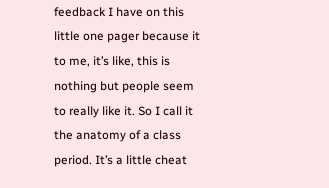feedback I have on this little one pager because it to me, it’s like, this is nothing but people seem to really like it. So I call it the anatomy of a class period. It’s a little cheat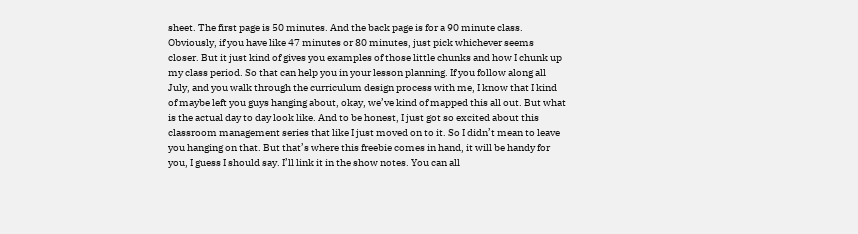sheet. The first page is 50 minutes. And the back page is for a 90 minute class. Obviously, if you have like 47 minutes or 80 minutes, just pick whichever seems closer. But it just kind of gives you examples of those little chunks and how I chunk up my class period. So that can help you in your lesson planning. If you follow along all July, and you walk through the curriculum design process with me, I know that I kind of maybe left you guys hanging about, okay, we’ve kind of mapped this all out. But what is the actual day to day look like. And to be honest, I just got so excited about this classroom management series that like I just moved on to it. So I didn’t mean to leave you hanging on that. But that’s where this freebie comes in hand, it will be handy for you, I guess I should say. I’ll link it in the show notes. You can all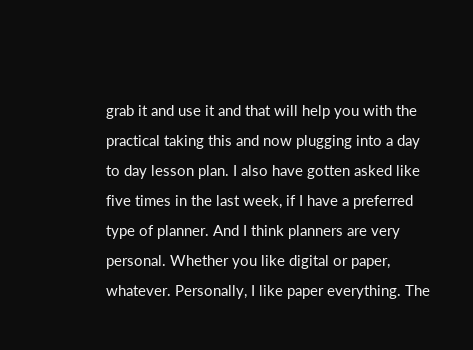grab it and use it and that will help you with the practical taking this and now plugging into a day to day lesson plan. I also have gotten asked like five times in the last week, if I have a preferred type of planner. And I think planners are very personal. Whether you like digital or paper, whatever. Personally, I like paper everything. The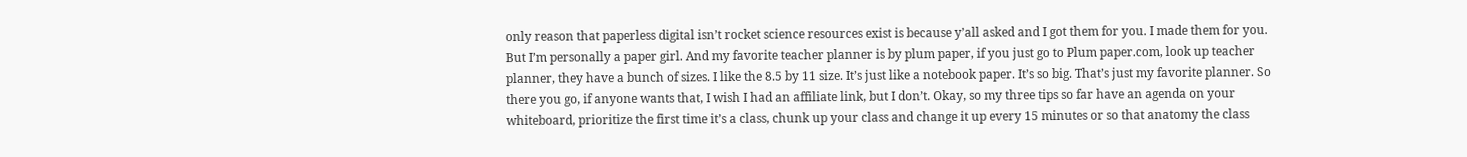only reason that paperless digital isn’t rocket science resources exist is because y’all asked and I got them for you. I made them for you. But I’m personally a paper girl. And my favorite teacher planner is by plum paper, if you just go to Plum paper.com, look up teacher planner, they have a bunch of sizes. I like the 8.5 by 11 size. It’s just like a notebook paper. It’s so big. That’s just my favorite planner. So there you go, if anyone wants that, I wish I had an affiliate link, but I don’t. Okay, so my three tips so far have an agenda on your whiteboard, prioritize the first time it’s a class, chunk up your class and change it up every 15 minutes or so that anatomy the class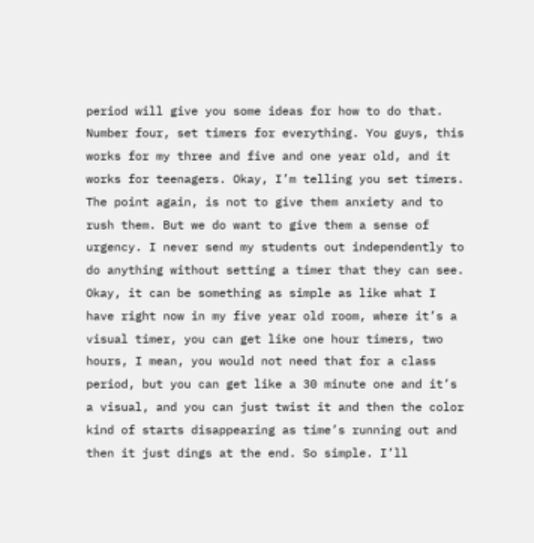period will give you some ideas for how to do that. Number four, set timers for everything. You guys, this works for my three and five and one year old, and it works for teenagers. Okay, I’m telling you set timers. The point again, is not to give them anxiety and to rush them. But we do want to give them a sense of urgency. I never send my students out independently to do anything without setting a timer that they can see. Okay, it can be something as simple as like what I have right now in my five year old room, where it’s a visual timer, you can get like one hour timers, two hours, I mean, you would not need that for a class period, but you can get like a 30 minute one and it’s a visual, and you can just twist it and then the color kind of starts disappearing as time’s running out and then it just dings at the end. So simple. I’ll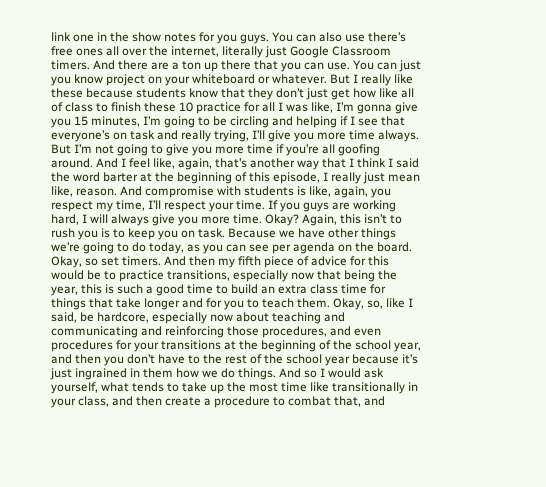link one in the show notes for you guys. You can also use there’s free ones all over the internet, literally just Google Classroom timers. And there are a ton up there that you can use. You can just you know project on your whiteboard or whatever. But I really like these because students know that they don’t just get how like all of class to finish these 10 practice for all I was like, I’m gonna give you 15 minutes, I’m going to be circling and helping if I see that everyone’s on task and really trying, I’ll give you more time always. But I’m not going to give you more time if you’re all goofing around. And I feel like, again, that’s another way that I think I said the word barter at the beginning of this episode, I really just mean like, reason. And compromise with students is like, again, you respect my time, I’ll respect your time. If you guys are working hard, I will always give you more time. Okay? Again, this isn’t to rush you is to keep you on task. Because we have other things we’re going to do today, as you can see per agenda on the board. Okay, so set timers. And then my fifth piece of advice for this would be to practice transitions, especially now that being the year, this is such a good time to build an extra class time for things that take longer and for you to teach them. Okay, so, like I said, be hardcore, especially now about teaching and communicating and reinforcing those procedures, and even procedures for your transitions at the beginning of the school year, and then you don’t have to the rest of the school year because it’s just ingrained in them how we do things. And so I would ask yourself, what tends to take up the most time like transitionally in your class, and then create a procedure to combat that, and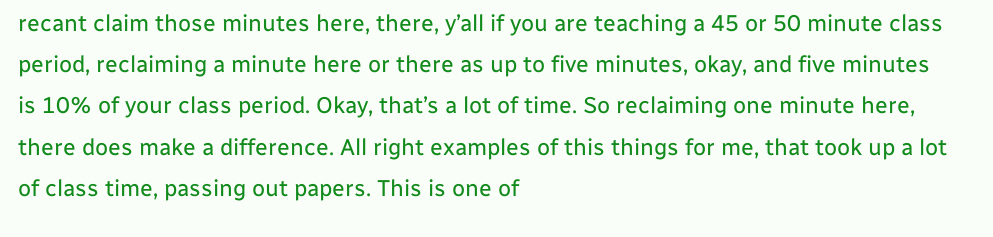recant claim those minutes here, there, y’all if you are teaching a 45 or 50 minute class period, reclaiming a minute here or there as up to five minutes, okay, and five minutes is 10% of your class period. Okay, that’s a lot of time. So reclaiming one minute here, there does make a difference. All right examples of this things for me, that took up a lot of class time, passing out papers. This is one of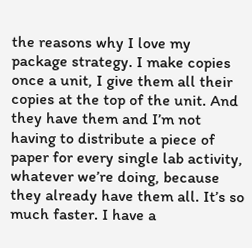the reasons why I love my package strategy. I make copies once a unit, I give them all their copies at the top of the unit. And they have them and I’m not having to distribute a piece of paper for every single lab activity, whatever we’re doing, because they already have them all. It’s so much faster. I have a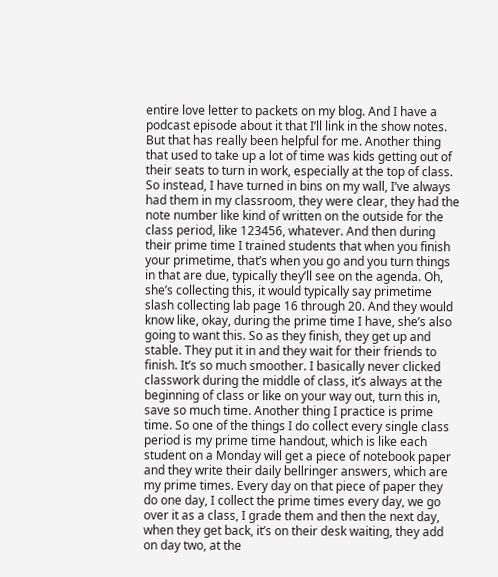entire love letter to packets on my blog. And I have a podcast episode about it that I’ll link in the show notes. But that has really been helpful for me. Another thing that used to take up a lot of time was kids getting out of their seats to turn in work, especially at the top of class. So instead, I have turned in bins on my wall, I’ve always had them in my classroom, they were clear, they had the note number like kind of written on the outside for the class period, like 123456, whatever. And then during their prime time I trained students that when you finish your primetime, that’s when you go and you turn things in that are due, typically they’ll see on the agenda. Oh, she’s collecting this, it would typically say primetime slash collecting lab page 16 through 20. And they would know like, okay, during the prime time I have, she’s also going to want this. So as they finish, they get up and stable. They put it in and they wait for their friends to finish. It’s so much smoother. I basically never clicked classwork during the middle of class, it’s always at the beginning of class or like on your way out, turn this in, save so much time. Another thing I practice is prime time. So one of the things I do collect every single class period is my prime time handout, which is like each student on a Monday will get a piece of notebook paper and they write their daily bellringer answers, which are my prime times. Every day on that piece of paper they do one day, I collect the prime times every day, we go over it as a class, I grade them and then the next day, when they get back, it’s on their desk waiting, they add on day two, at the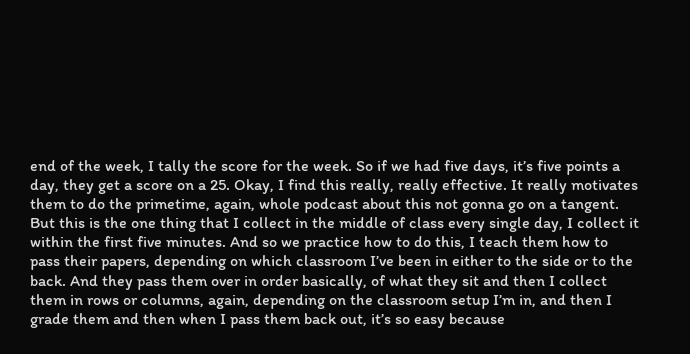end of the week, I tally the score for the week. So if we had five days, it’s five points a day, they get a score on a 25. Okay, I find this really, really effective. It really motivates them to do the primetime, again, whole podcast about this not gonna go on a tangent. But this is the one thing that I collect in the middle of class every single day, I collect it within the first five minutes. And so we practice how to do this, I teach them how to pass their papers, depending on which classroom I’ve been in either to the side or to the back. And they pass them over in order basically, of what they sit and then I collect them in rows or columns, again, depending on the classroom setup I’m in, and then I grade them and then when I pass them back out, it’s so easy because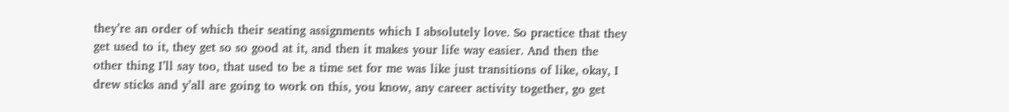they’re an order of which their seating assignments which I absolutely love. So practice that they get used to it, they get so so good at it, and then it makes your life way easier. And then the other thing I’ll say too, that used to be a time set for me was like just transitions of like, okay, I drew sticks and y’all are going to work on this, you know, any career activity together, go get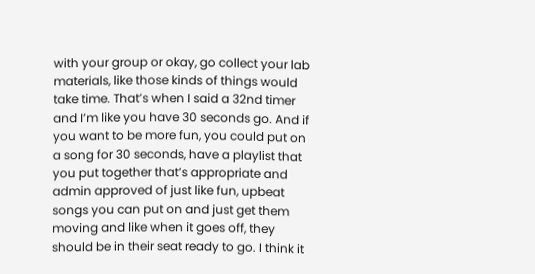with your group or okay, go collect your lab materials, like those kinds of things would take time. That’s when I said a 32nd timer and I’m like you have 30 seconds go. And if you want to be more fun, you could put on a song for 30 seconds, have a playlist that you put together that’s appropriate and admin approved of just like fun, upbeat songs you can put on and just get them moving and like when it goes off, they should be in their seat ready to go. I think it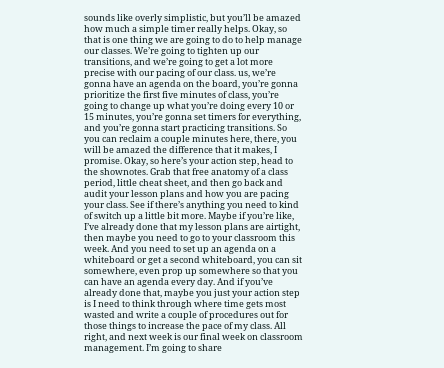sounds like overly simplistic, but you’ll be amazed how much a simple timer really helps. Okay, so that is one thing we are going to do to help manage our classes. We’re going to tighten up our transitions, and we’re going to get a lot more precise with our pacing of our class. us, we’re gonna have an agenda on the board, you’re gonna prioritize the first five minutes of class, you’re going to change up what you’re doing every 10 or 15 minutes, you’re gonna set timers for everything, and you’re gonna start practicing transitions. So you can reclaim a couple minutes here, there, you will be amazed the difference that it makes, I promise. Okay, so here’s your action step, head to the shownotes. Grab that free anatomy of a class period, little cheat sheet, and then go back and audit your lesson plans and how you are pacing your class. See if there’s anything you need to kind of switch up a little bit more. Maybe if you’re like, I’ve already done that my lesson plans are airtight, then maybe you need to go to your classroom this week. And you need to set up an agenda on a whiteboard or get a second whiteboard, you can sit somewhere, even prop up somewhere so that you can have an agenda every day. And if you’ve already done that, maybe you just your action step is I need to think through where time gets most wasted and write a couple of procedures out for those things to increase the pace of my class. All right, and next week is our final week on classroom management. I’m going to share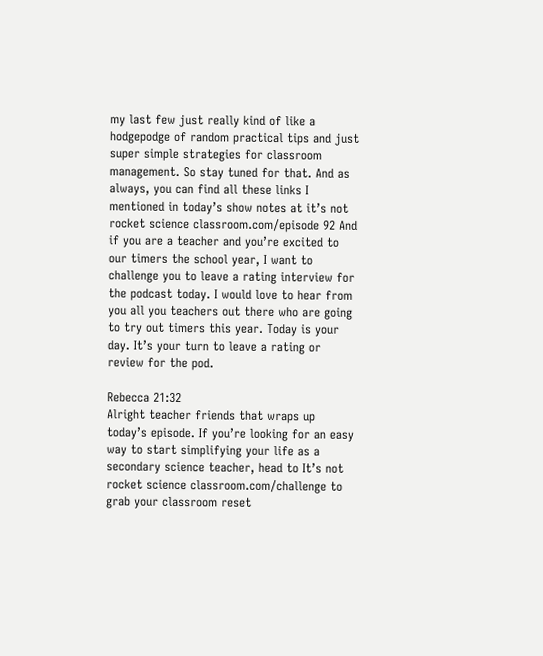my last few just really kind of like a hodgepodge of random practical tips and just super simple strategies for classroom management. So stay tuned for that. And as always, you can find all these links I mentioned in today’s show notes at it’s not rocket science classroom.com/episode 92 And if you are a teacher and you’re excited to our timers the school year, I want to challenge you to leave a rating interview for the podcast today. I would love to hear from you all you teachers out there who are going to try out timers this year. Today is your day. It’s your turn to leave a rating or review for the pod.

Rebecca 21:32
Alright teacher friends that wraps up today’s episode. If you’re looking for an easy way to start simplifying your life as a secondary science teacher, head to It’s not rocket science classroom.com/challenge to grab your classroom reset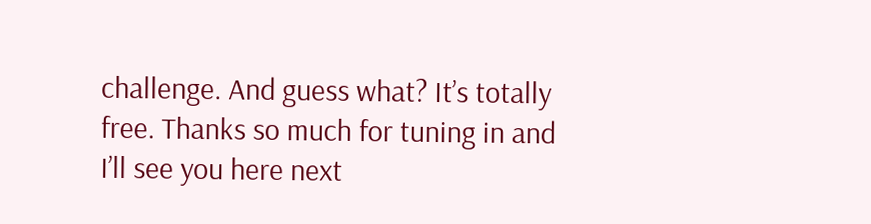challenge. And guess what? It’s totally free. Thanks so much for tuning in and I’ll see you here next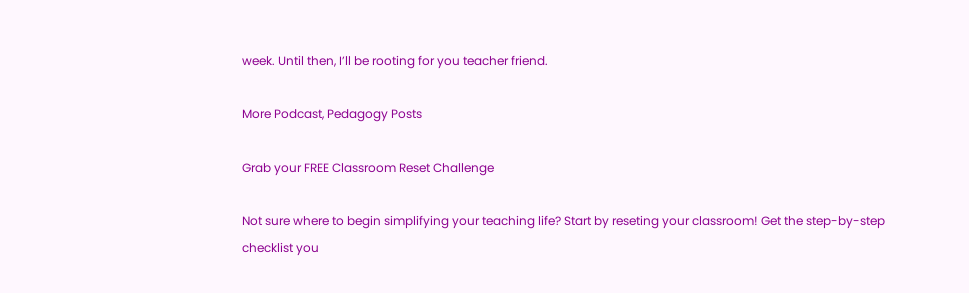week. Until then, I’ll be rooting for you teacher friend.

More Podcast, Pedagogy Posts

Grab your FREE Classroom Reset Challenge

Not sure where to begin simplifying your teaching life? Start by reseting your classroom! Get the step-by-step checklist you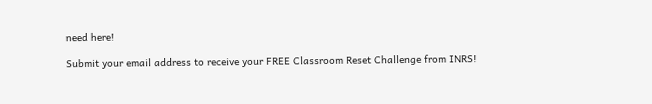need here!

Submit your email address to receive your FREE Classroom Reset Challenge from INRS!